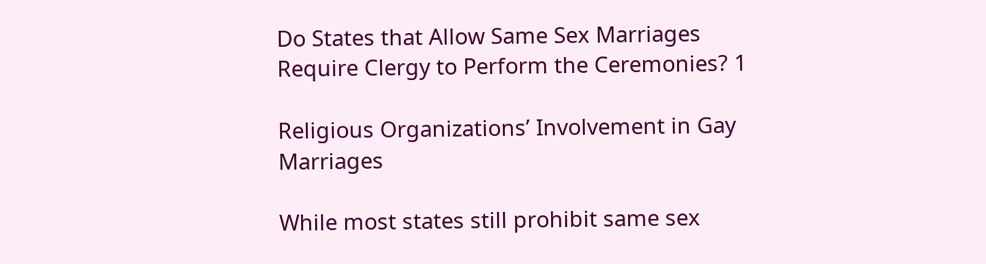Do States that Allow Same Sex Marriages Require Clergy to Perform the Ceremonies? 1

Religious Organizations’ Involvement in Gay Marriages

While most states still prohibit same sex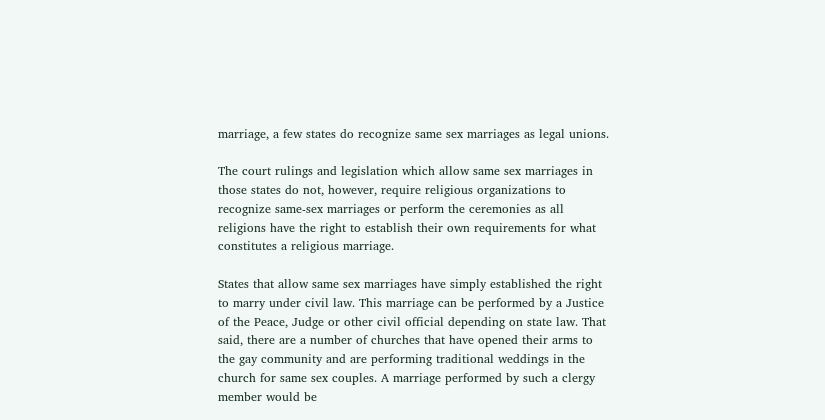marriage, a few states do recognize same sex marriages as legal unions.

The court rulings and legislation which allow same sex marriages in those states do not, however, require religious organizations to recognize same-sex marriages or perform the ceremonies as all religions have the right to establish their own requirements for what constitutes a religious marriage.

States that allow same sex marriages have simply established the right to marry under civil law. This marriage can be performed by a Justice of the Peace, Judge or other civil official depending on state law. That said, there are a number of churches that have opened their arms to the gay community and are performing traditional weddings in the church for same sex couples. A marriage performed by such a clergy member would be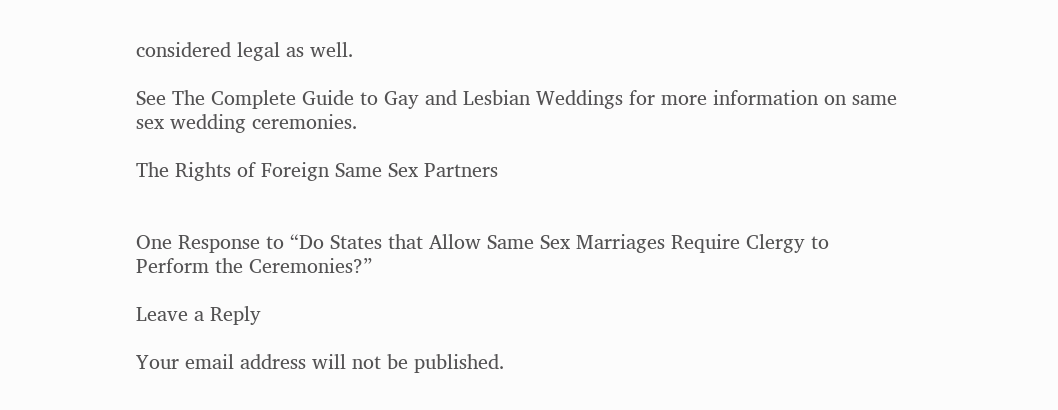considered legal as well.

See The Complete Guide to Gay and Lesbian Weddings for more information on same sex wedding ceremonies.

The Rights of Foreign Same Sex Partners


One Response to “Do States that Allow Same Sex Marriages Require Clergy to Perform the Ceremonies?”

Leave a Reply

Your email address will not be published.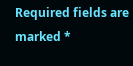Required fields are marked *